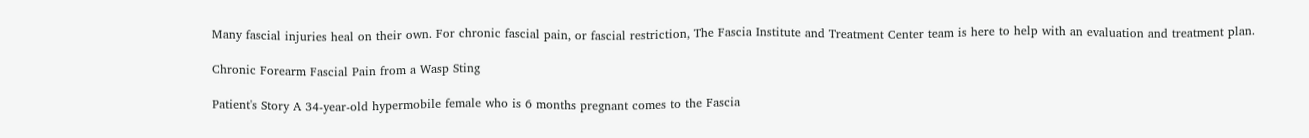Many fascial injuries heal on their own. For chronic fascial pain, or fascial restriction, The Fascia Institute and Treatment Center team is here to help with an evaluation and treatment plan.

Chronic Forearm Fascial Pain from a Wasp Sting

Patient's Story A 34-year-old hypermobile female who is 6 months pregnant comes to the Fascia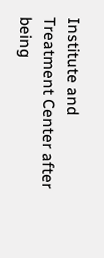Institute and Treatment Center after being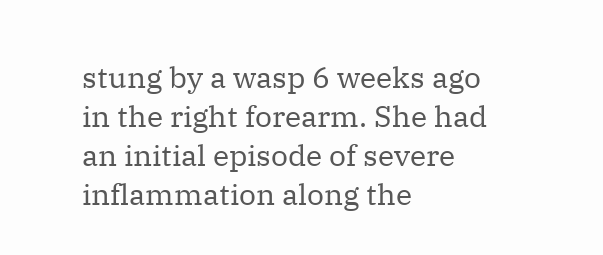stung by a wasp 6 weeks ago in the right forearm. She had an initial episode of severe inflammation along the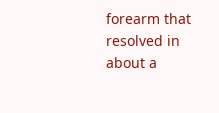forearm that resolved in about a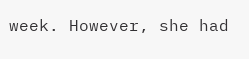week. However, she had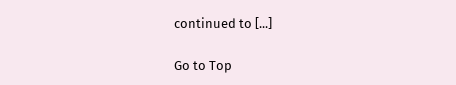continued to [...]

Go to Top